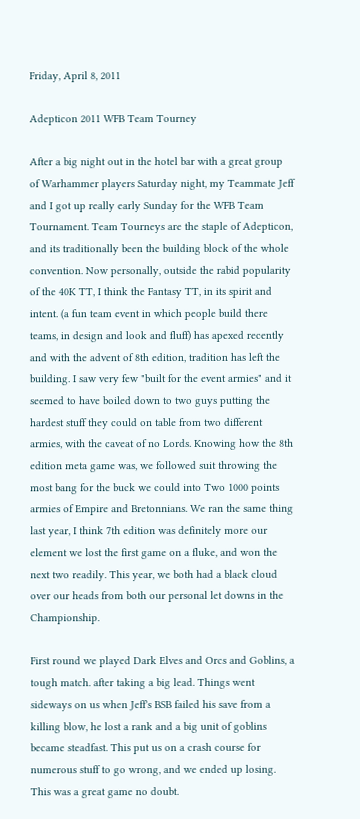Friday, April 8, 2011

Adepticon 2011 WFB Team Tourney

After a big night out in the hotel bar with a great group of Warhammer players Saturday night, my Teammate Jeff and I got up really early Sunday for the WFB Team Tournament. Team Tourneys are the staple of Adepticon, and its traditionally been the building block of the whole convention. Now personally, outside the rabid popularity of the 40K TT, I think the Fantasy TT, in its spirit and intent. (a fun team event in which people build there teams, in design and look and fluff) has apexed recently and with the advent of 8th edition, tradition has left the building. I saw very few "built for the event armies" and it seemed to have boiled down to two guys putting the hardest stuff they could on table from two different armies, with the caveat of no Lords. Knowing how the 8th edition meta game was, we followed suit throwing the most bang for the buck we could into Two 1000 points armies of Empire and Bretonnians. We ran the same thing last year, I think 7th edition was definitely more our element we lost the first game on a fluke, and won the next two readily. This year, we both had a black cloud over our heads from both our personal let downs in the Championship.

First round we played Dark Elves and Orcs and Goblins, a tough match. after taking a big lead. Things went sideways on us when Jeff's BSB failed his save from a killing blow, he lost a rank and a big unit of goblins became steadfast. This put us on a crash course for numerous stuff to go wrong, and we ended up losing. This was a great game no doubt.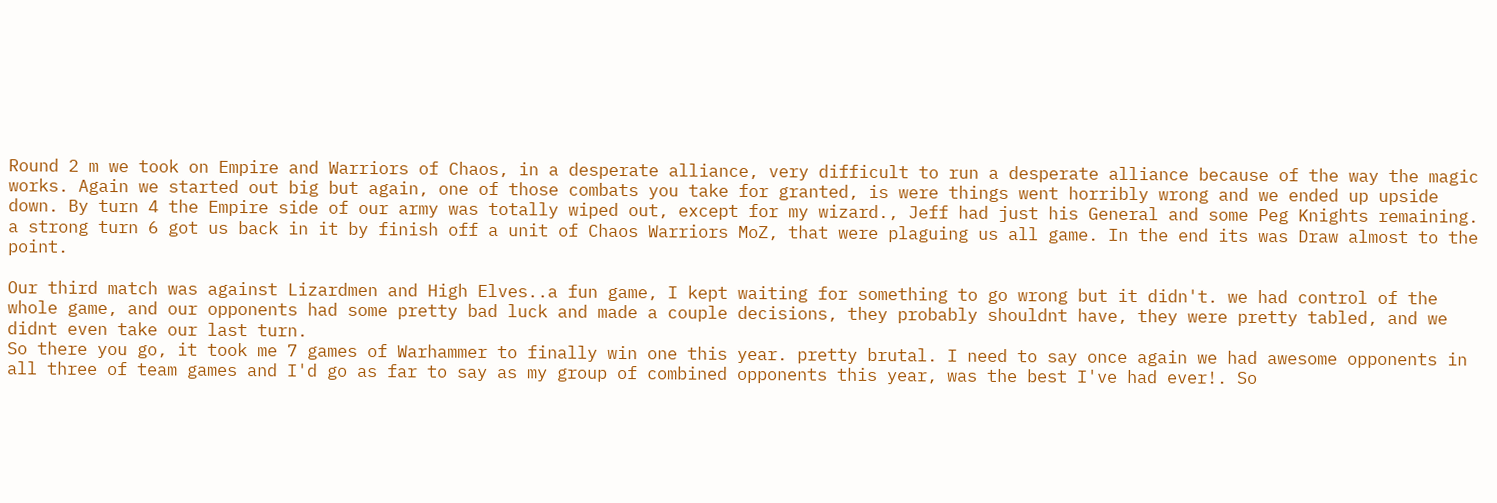Round 2 m we took on Empire and Warriors of Chaos, in a desperate alliance, very difficult to run a desperate alliance because of the way the magic works. Again we started out big but again, one of those combats you take for granted, is were things went horribly wrong and we ended up upside down. By turn 4 the Empire side of our army was totally wiped out, except for my wizard., Jeff had just his General and some Peg Knights remaining. a strong turn 6 got us back in it by finish off a unit of Chaos Warriors MoZ, that were plaguing us all game. In the end its was Draw almost to the point.

Our third match was against Lizardmen and High Elves..a fun game, I kept waiting for something to go wrong but it didn't. we had control of the whole game, and our opponents had some pretty bad luck and made a couple decisions, they probably shouldnt have, they were pretty tabled, and we didnt even take our last turn.
So there you go, it took me 7 games of Warhammer to finally win one this year. pretty brutal. I need to say once again we had awesome opponents in all three of team games and I'd go as far to say as my group of combined opponents this year, was the best I've had ever!. So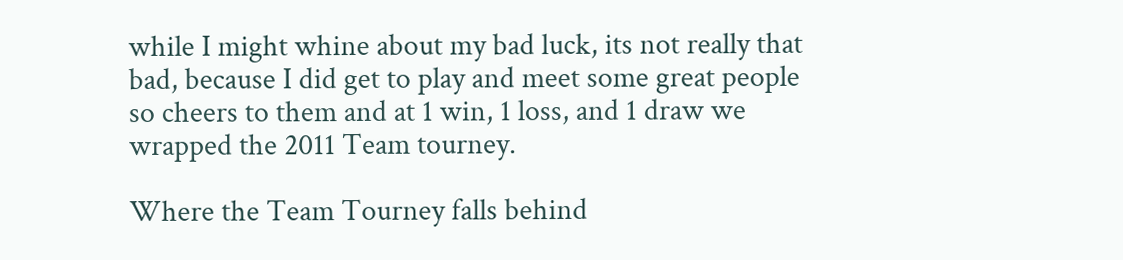while I might whine about my bad luck, its not really that bad, because I did get to play and meet some great people so cheers to them and at 1 win, 1 loss, and 1 draw we wrapped the 2011 Team tourney.

Where the Team Tourney falls behind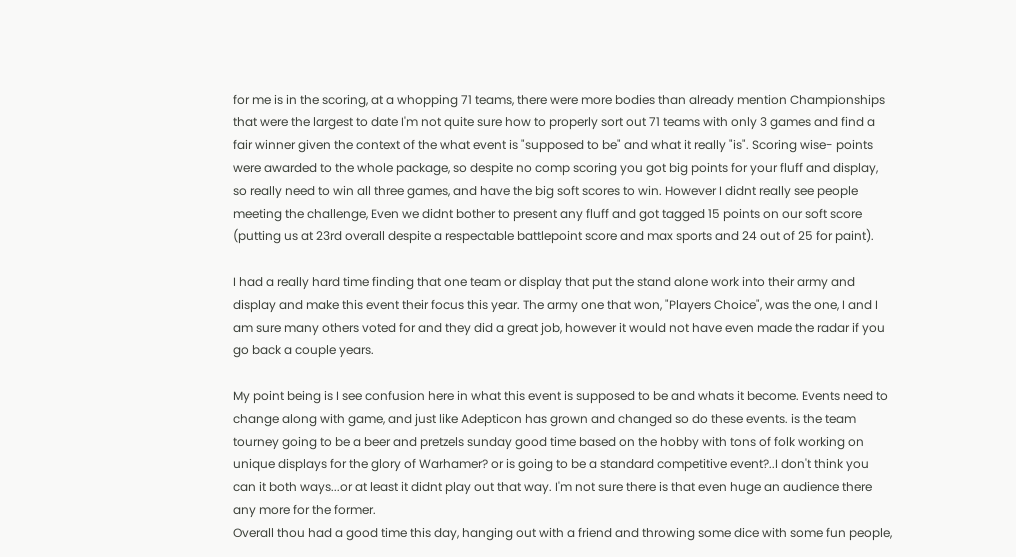for me is in the scoring, at a whopping 71 teams, there were more bodies than already mention Championships that were the largest to date I'm not quite sure how to properly sort out 71 teams with only 3 games and find a fair winner given the context of the what event is "supposed to be" and what it really "is". Scoring wise- points were awarded to the whole package, so despite no comp scoring you got big points for your fluff and display, so really need to win all three games, and have the big soft scores to win. However I didnt really see people meeting the challenge, Even we didnt bother to present any fluff and got tagged 15 points on our soft score (putting us at 23rd overall despite a respectable battlepoint score and max sports and 24 out of 25 for paint).

I had a really hard time finding that one team or display that put the stand alone work into their army and display and make this event their focus this year. The army one that won, "Players Choice", was the one, I and I am sure many others voted for and they did a great job, however it would not have even made the radar if you go back a couple years.

My point being is I see confusion here in what this event is supposed to be and whats it become. Events need to change along with game, and just like Adepticon has grown and changed so do these events. is the team tourney going to be a beer and pretzels sunday good time based on the hobby with tons of folk working on unique displays for the glory of Warhamer? or is going to be a standard competitive event?..I don't think you can it both ways...or at least it didnt play out that way. I'm not sure there is that even huge an audience there any more for the former.
Overall thou had a good time this day, hanging out with a friend and throwing some dice with some fun people,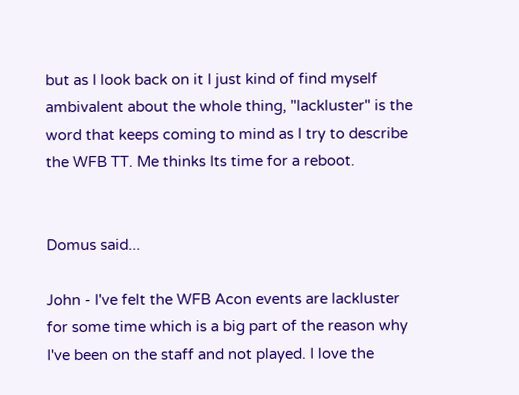but as I look back on it I just kind of find myself ambivalent about the whole thing, "lackluster" is the word that keeps coming to mind as I try to describe the WFB TT. Me thinks Its time for a reboot.


Domus said...

John - I've felt the WFB Acon events are lackluster for some time which is a big part of the reason why I've been on the staff and not played. I love the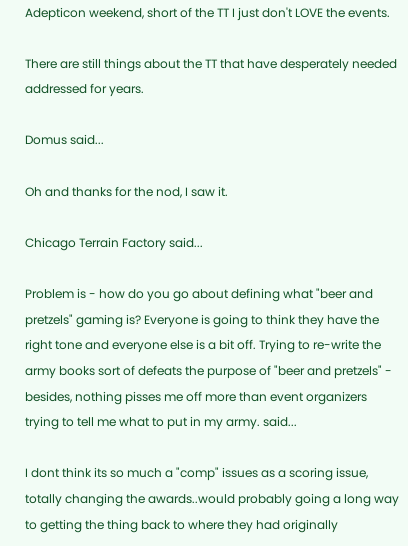Adepticon weekend, short of the TT I just don't LOVE the events.

There are still things about the TT that have desperately needed addressed for years.

Domus said...

Oh and thanks for the nod, I saw it.

Chicago Terrain Factory said...

Problem is - how do you go about defining what "beer and pretzels" gaming is? Everyone is going to think they have the right tone and everyone else is a bit off. Trying to re-write the army books sort of defeats the purpose of "beer and pretzels" - besides, nothing pisses me off more than event organizers trying to tell me what to put in my army. said...

I dont think its so much a "comp" issues as a scoring issue, totally changing the awards..would probably going a long way to getting the thing back to where they had originally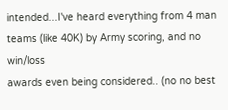intended...I've heard everything from 4 man teams (like 40K) by Army scoring, and no win/loss
awards even being considered.. (no no best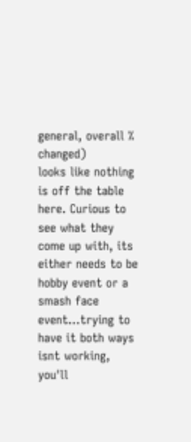general, overall % changed)
looks like nothing is off the table here. Curious to see what they come up with, its either needs to be hobby event or a smash face event...trying to have it both ways isnt working, you'll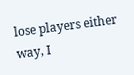lose players either way, I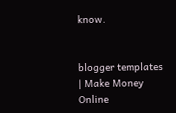know.


blogger templates | Make Money Online